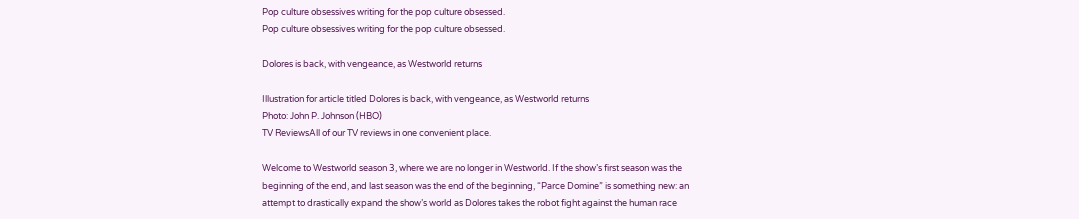Pop culture obsessives writing for the pop culture obsessed.
Pop culture obsessives writing for the pop culture obsessed.

Dolores is back, with vengeance, as Westworld returns

Illustration for article titled Dolores is back, with vengeance, as Westworld returns
Photo: John P. Johnson (HBO)
TV ReviewsAll of our TV reviews in one convenient place.

Welcome to Westworld season 3, where we are no longer in Westworld. If the show’s first season was the beginning of the end, and last season was the end of the beginning, “Parce Domine” is something new: an attempt to drastically expand the show’s world as Dolores takes the robot fight against the human race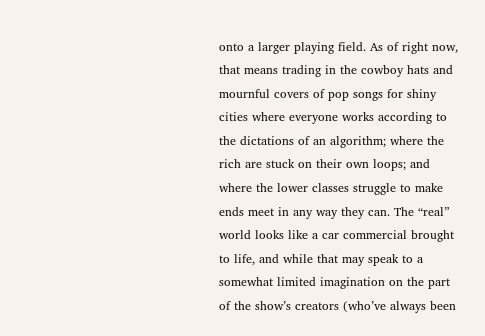onto a larger playing field. As of right now, that means trading in the cowboy hats and mournful covers of pop songs for shiny cities where everyone works according to the dictations of an algorithm; where the rich are stuck on their own loops; and where the lower classes struggle to make ends meet in any way they can. The “real” world looks like a car commercial brought to life, and while that may speak to a somewhat limited imagination on the part of the show’s creators (who’ve always been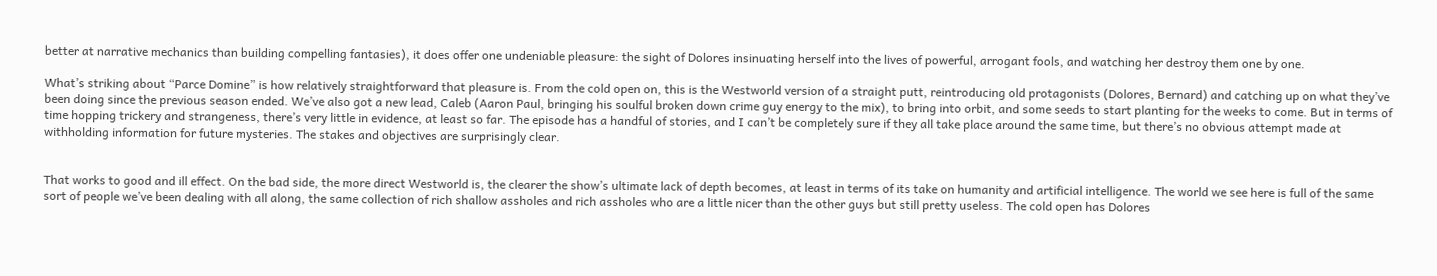better at narrative mechanics than building compelling fantasies), it does offer one undeniable pleasure: the sight of Dolores insinuating herself into the lives of powerful, arrogant fools, and watching her destroy them one by one.

What’s striking about “Parce Domine” is how relatively straightforward that pleasure is. From the cold open on, this is the Westworld version of a straight putt, reintroducing old protagonists (Dolores, Bernard) and catching up on what they’ve been doing since the previous season ended. We’ve also got a new lead, Caleb (Aaron Paul, bringing his soulful broken down crime guy energy to the mix), to bring into orbit, and some seeds to start planting for the weeks to come. But in terms of time hopping trickery and strangeness, there’s very little in evidence, at least so far. The episode has a handful of stories, and I can’t be completely sure if they all take place around the same time, but there’s no obvious attempt made at withholding information for future mysteries. The stakes and objectives are surprisingly clear.


That works to good and ill effect. On the bad side, the more direct Westworld is, the clearer the show’s ultimate lack of depth becomes, at least in terms of its take on humanity and artificial intelligence. The world we see here is full of the same sort of people we’ve been dealing with all along, the same collection of rich shallow assholes and rich assholes who are a little nicer than the other guys but still pretty useless. The cold open has Dolores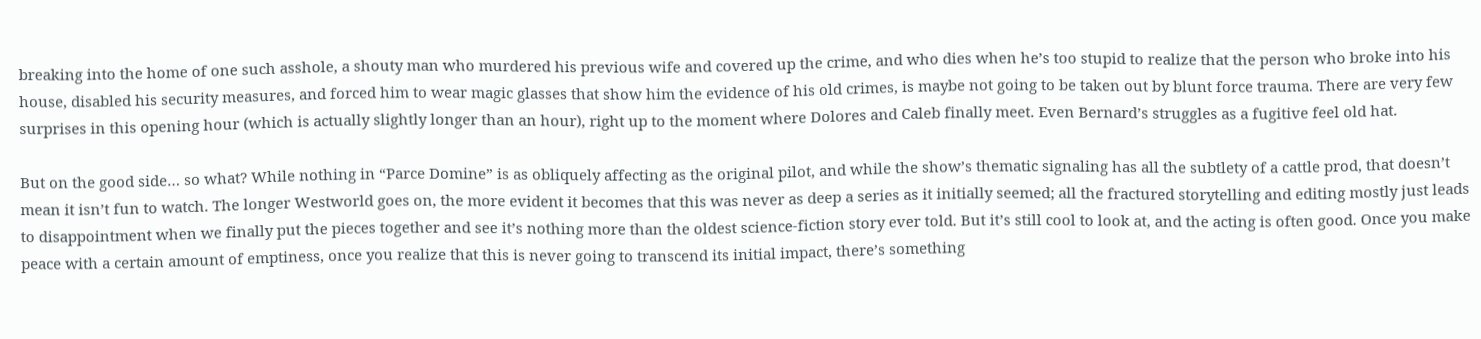breaking into the home of one such asshole, a shouty man who murdered his previous wife and covered up the crime, and who dies when he’s too stupid to realize that the person who broke into his house, disabled his security measures, and forced him to wear magic glasses that show him the evidence of his old crimes, is maybe not going to be taken out by blunt force trauma. There are very few surprises in this opening hour (which is actually slightly longer than an hour), right up to the moment where Dolores and Caleb finally meet. Even Bernard’s struggles as a fugitive feel old hat.

But on the good side… so what? While nothing in “Parce Domine” is as obliquely affecting as the original pilot, and while the show’s thematic signaling has all the subtlety of a cattle prod, that doesn’t mean it isn’t fun to watch. The longer Westworld goes on, the more evident it becomes that this was never as deep a series as it initially seemed; all the fractured storytelling and editing mostly just leads to disappointment when we finally put the pieces together and see it’s nothing more than the oldest science-fiction story ever told. But it’s still cool to look at, and the acting is often good. Once you make peace with a certain amount of emptiness, once you realize that this is never going to transcend its initial impact, there’s something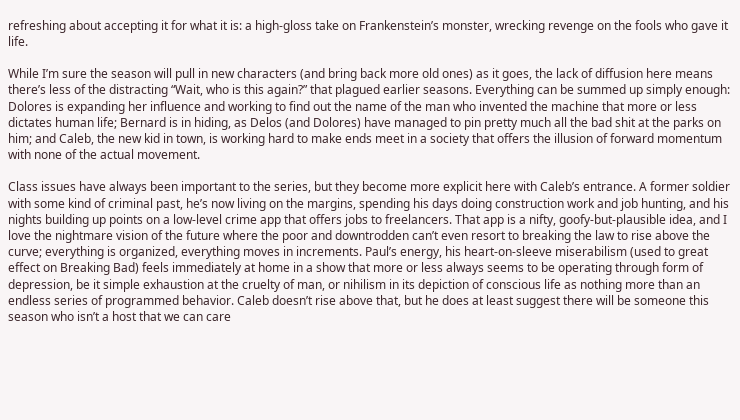refreshing about accepting it for what it is: a high-gloss take on Frankenstein’s monster, wrecking revenge on the fools who gave it life.

While I’m sure the season will pull in new characters (and bring back more old ones) as it goes, the lack of diffusion here means there’s less of the distracting “Wait, who is this again?” that plagued earlier seasons. Everything can be summed up simply enough: Dolores is expanding her influence and working to find out the name of the man who invented the machine that more or less dictates human life; Bernard is in hiding, as Delos (and Dolores) have managed to pin pretty much all the bad shit at the parks on him; and Caleb, the new kid in town, is working hard to make ends meet in a society that offers the illusion of forward momentum with none of the actual movement.

Class issues have always been important to the series, but they become more explicit here with Caleb’s entrance. A former soldier with some kind of criminal past, he’s now living on the margins, spending his days doing construction work and job hunting, and his nights building up points on a low-level crime app that offers jobs to freelancers. That app is a nifty, goofy-but-plausible idea, and I love the nightmare vision of the future where the poor and downtrodden can’t even resort to breaking the law to rise above the curve; everything is organized, everything moves in increments. Paul’s energy, his heart-on-sleeve miserabilism (used to great effect on Breaking Bad) feels immediately at home in a show that more or less always seems to be operating through form of depression, be it simple exhaustion at the cruelty of man, or nihilism in its depiction of conscious life as nothing more than an endless series of programmed behavior. Caleb doesn’t rise above that, but he does at least suggest there will be someone this season who isn’t a host that we can care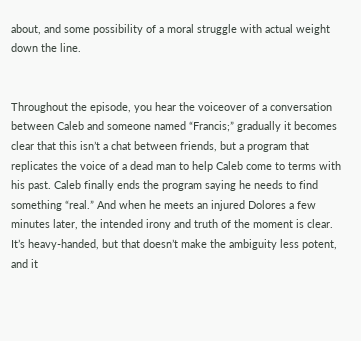about, and some possibility of a moral struggle with actual weight down the line.


Throughout the episode, you hear the voiceover of a conversation between Caleb and someone named “Francis;” gradually it becomes clear that this isn’t a chat between friends, but a program that replicates the voice of a dead man to help Caleb come to terms with his past. Caleb finally ends the program saying he needs to find something “real.” And when he meets an injured Dolores a few minutes later, the intended irony and truth of the moment is clear. It’s heavy-handed, but that doesn’t make the ambiguity less potent, and it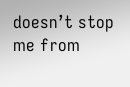doesn’t stop me from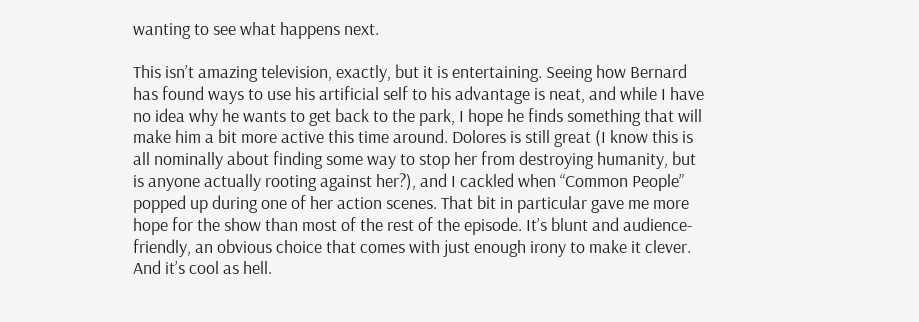wanting to see what happens next.

This isn’t amazing television, exactly, but it is entertaining. Seeing how Bernard has found ways to use his artificial self to his advantage is neat, and while I have no idea why he wants to get back to the park, I hope he finds something that will make him a bit more active this time around. Dolores is still great (I know this is all nominally about finding some way to stop her from destroying humanity, but is anyone actually rooting against her?), and I cackled when “Common People” popped up during one of her action scenes. That bit in particular gave me more hope for the show than most of the rest of the episode. It’s blunt and audience-friendly, an obvious choice that comes with just enough irony to make it clever. And it’s cool as hell.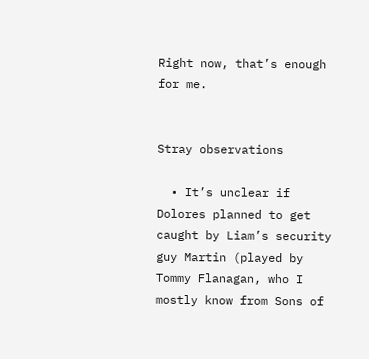Right now, that’s enough for me.


Stray observations

  • It’s unclear if Dolores planned to get caught by Liam’s security guy Martin (played by Tommy Flanagan, who I mostly know from Sons of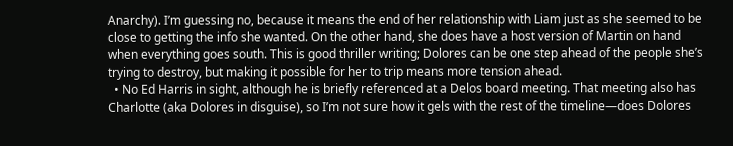Anarchy). I’m guessing no, because it means the end of her relationship with Liam just as she seemed to be close to getting the info she wanted. On the other hand, she does have a host version of Martin on hand when everything goes south. This is good thriller writing; Dolores can be one step ahead of the people she’s trying to destroy, but making it possible for her to trip means more tension ahead.
  • No Ed Harris in sight, although he is briefly referenced at a Delos board meeting. That meeting also has Charlotte (aka Dolores in disguise), so I’m not sure how it gels with the rest of the timeline—does Dolores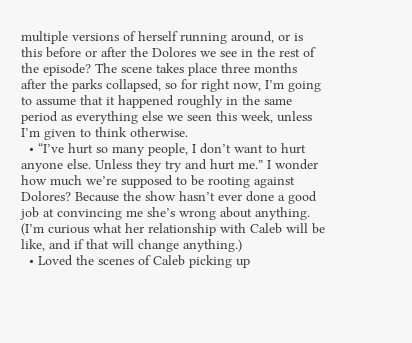multiple versions of herself running around, or is this before or after the Dolores we see in the rest of the episode? The scene takes place three months after the parks collapsed, so for right now, I’m going to assume that it happened roughly in the same period as everything else we seen this week, unless I’m given to think otherwise.
  • “I’ve hurt so many people, I don’t want to hurt anyone else. Unless they try and hurt me.” I wonder how much we’re supposed to be rooting against Dolores? Because the show hasn’t ever done a good job at convincing me she’s wrong about anything. (I’m curious what her relationship with Caleb will be like, and if that will change anything.)
  • Loved the scenes of Caleb picking up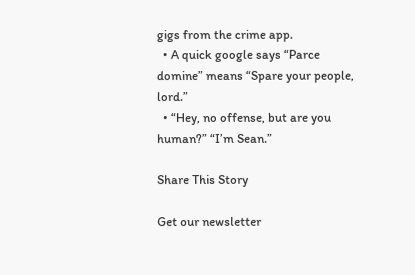gigs from the crime app.
  • A quick google says “Parce domine” means “Spare your people, lord.”
  • “Hey, no offense, but are you human?” “I’m Sean.”

Share This Story

Get our newsletter